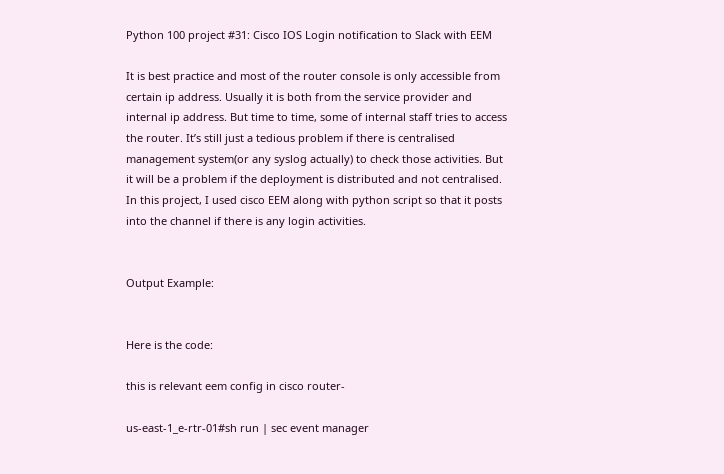Python 100 project #31: Cisco IOS Login notification to Slack with EEM

It is best practice and most of the router console is only accessible from certain ip address. Usually it is both from the service provider and internal ip address. But time to time, some of internal staff tries to access the router. It’s still just a tedious problem if there is centralised management system(or any syslog actually) to check those activities. But it will be a problem if the deployment is distributed and not centralised. In this project, I used cisco EEM along with python script so that it posts into the channel if there is any login activities.


Output Example:


Here is the code:

this is relevant eem config in cisco router-

us-east-1_e-rtr-01#sh run | sec event manager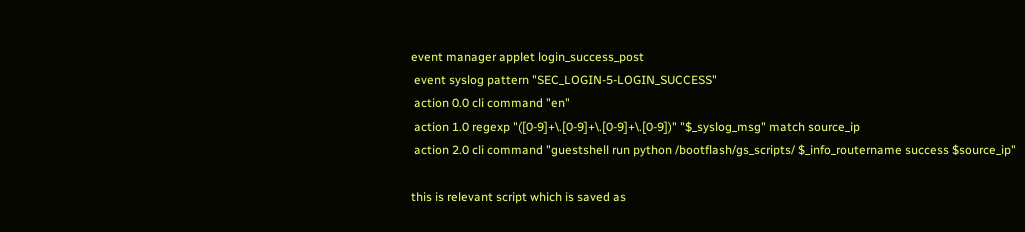event manager applet login_success_post
 event syslog pattern "SEC_LOGIN-5-LOGIN_SUCCESS"
 action 0.0 cli command "en"
 action 1.0 regexp "([0-9]+\.[0-9]+\.[0-9]+\.[0-9])" "$_syslog_msg" match source_ip
 action 2.0 cli command "guestshell run python /bootflash/gs_scripts/ $_info_routername success $source_ip"

this is relevant script which is saved as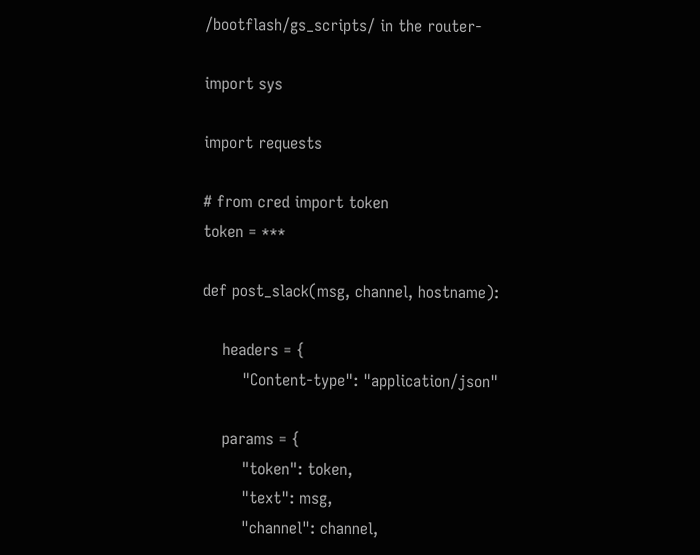/bootflash/gs_scripts/ in the router-

import sys

import requests

# from cred import token
token = ***

def post_slack(msg, channel, hostname):

    headers = {
        "Content-type": "application/json"

    params = {
        "token": token,
        "text": msg,
        "channel": channel,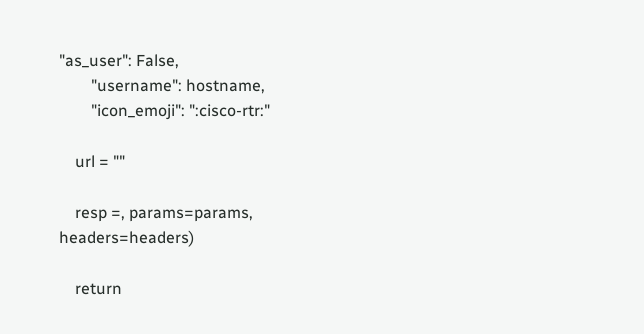"as_user": False,
        "username": hostname,
        "icon_emoji": ":cisco-rtr:"

    url = ""

    resp =, params=params, headers=headers)

    return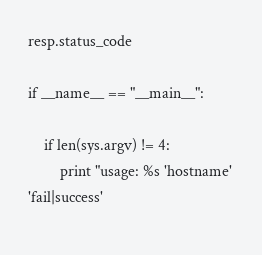resp.status_code

if __name__ == "__main__":

    if len(sys.argv) != 4:
        print "usage: %s 'hostname' 'fail|success'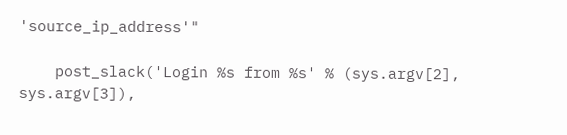'source_ip_address'"

    post_slack('Login %s from %s' % (sys.argv[2], sys.argv[3]),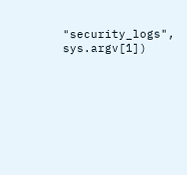"security_logs", sys.argv[1])